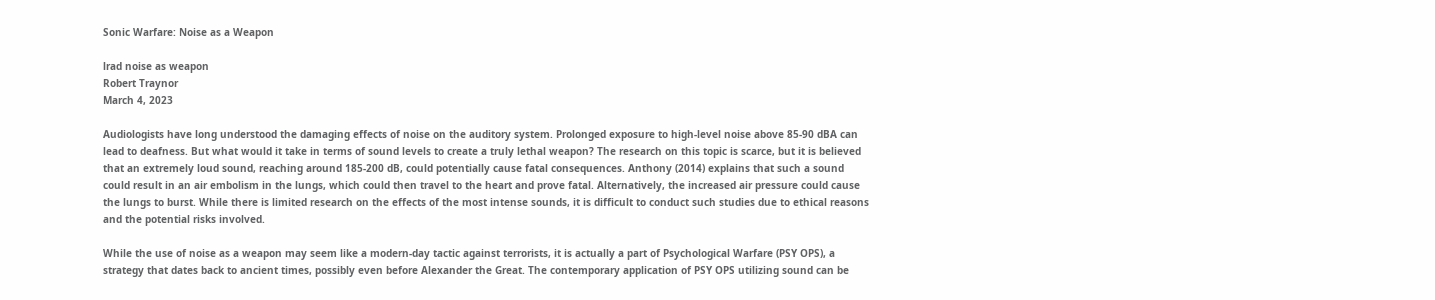Sonic Warfare: Noise as a Weapon

lrad noise as weapon
Robert Traynor
March 4, 2023

Audiologists have long understood the damaging effects of noise on the auditory system. Prolonged exposure to high-level noise above 85-90 dBA can lead to deafness. But what would it take in terms of sound levels to create a truly lethal weapon? The research on this topic is scarce, but it is believed that an extremely loud sound, reaching around 185-200 dB, could potentially cause fatal consequences. Anthony (2014) explains that such a sound could result in an air embolism in the lungs, which could then travel to the heart and prove fatal. Alternatively, the increased air pressure could cause the lungs to burst. While there is limited research on the effects of the most intense sounds, it is difficult to conduct such studies due to ethical reasons and the potential risks involved.

While the use of noise as a weapon may seem like a modern-day tactic against terrorists, it is actually a part of Psychological Warfare (PSY OPS), a strategy that dates back to ancient times, possibly even before Alexander the Great. The contemporary application of PSY OPS utilizing sound can be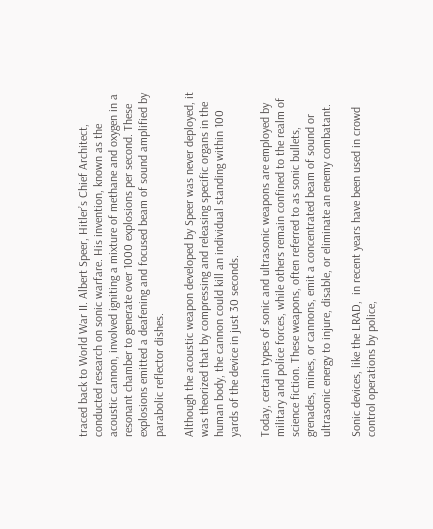traced back to World War II. Albert Speer, Hitler’s Chief Architect, conducted research on sonic warfare. His invention, known as the acoustic cannon, involved igniting a mixture of methane and oxygen in a resonant chamber to generate over 1000 explosions per second. These explosions emitted a deafening and focused beam of sound amplified by parabolic reflector dishes.

Although the acoustic weapon developed by Speer was never deployed, it was theorized that by compressing and releasing specific organs in the human body, the cannon could kill an individual standing within 100 yards of the device in just 30 seconds.

Today, certain types of sonic and ultrasonic weapons are employed by military and police forces, while others remain confined to the realm of science fiction. These weapons, often referred to as sonic bullets, grenades, mines, or cannons, emit a concentrated beam of sound or ultrasonic energy to injure, disable, or eliminate an enemy combatant.

Sonic devices, like the LRAD,  in recent years have been used in crowd control operations by police,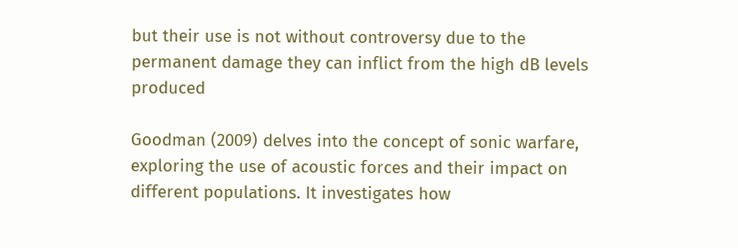but their use is not without controversy due to the permanent damage they can inflict from the high dB levels produced

Goodman (2009) delves into the concept of sonic warfare, exploring the use of acoustic forces and their impact on different populations. It investigates how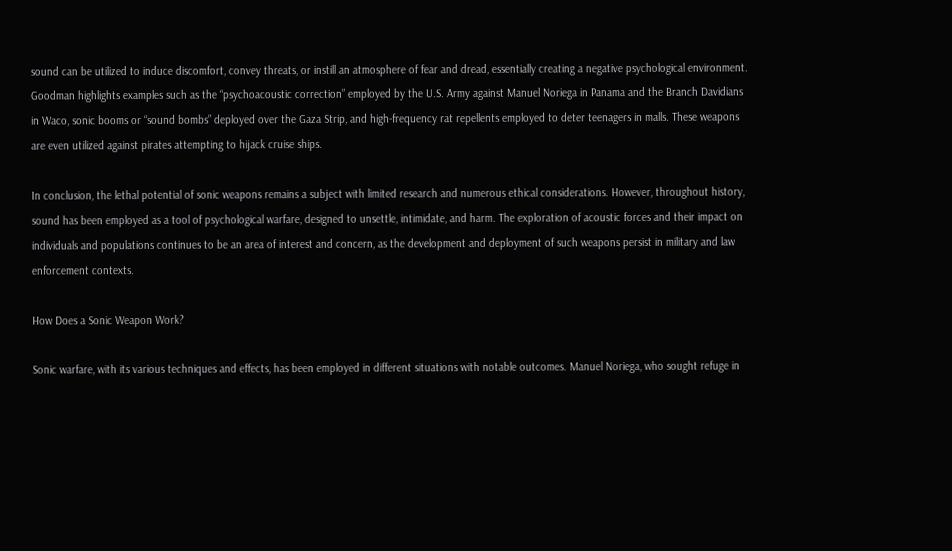sound can be utilized to induce discomfort, convey threats, or instill an atmosphere of fear and dread, essentially creating a negative psychological environment. Goodman highlights examples such as the “psychoacoustic correction” employed by the U.S. Army against Manuel Noriega in Panama and the Branch Davidians in Waco, sonic booms or “sound bombs” deployed over the Gaza Strip, and high-frequency rat repellents employed to deter teenagers in malls. These weapons are even utilized against pirates attempting to hijack cruise ships.

In conclusion, the lethal potential of sonic weapons remains a subject with limited research and numerous ethical considerations. However, throughout history, sound has been employed as a tool of psychological warfare, designed to unsettle, intimidate, and harm. The exploration of acoustic forces and their impact on individuals and populations continues to be an area of interest and concern, as the development and deployment of such weapons persist in military and law enforcement contexts.

How Does a Sonic Weapon Work?

Sonic warfare, with its various techniques and effects, has been employed in different situations with notable outcomes. Manuel Noriega, who sought refuge in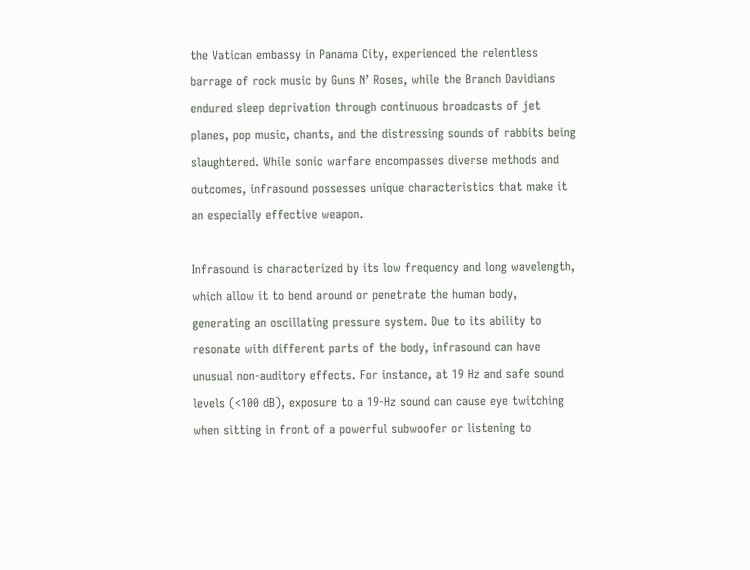the Vatican embassy in Panama City, experienced the relentless barrage of rock music by Guns N’ Roses, while the Branch Davidians endured sleep deprivation through continuous broadcasts of jet planes, pop music, chants, and the distressing sounds of rabbits being slaughtered. While sonic warfare encompasses diverse methods and outcomes, infrasound possesses unique characteristics that make it an especially effective weapon.

Infrasound is characterized by its low frequency and long wavelength, which allow it to bend around or penetrate the human body, generating an oscillating pressure system. Due to its ability to resonate with different parts of the body, infrasound can have unusual non-auditory effects. For instance, at 19 Hz and safe sound levels (<100 dB), exposure to a 19-Hz sound can cause eye twitching when sitting in front of a powerful subwoofer or listening to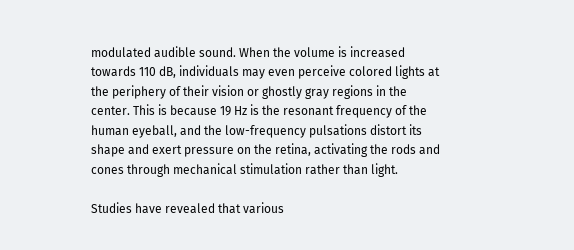modulated audible sound. When the volume is increased towards 110 dB, individuals may even perceive colored lights at the periphery of their vision or ghostly gray regions in the center. This is because 19 Hz is the resonant frequency of the human eyeball, and the low-frequency pulsations distort its shape and exert pressure on the retina, activating the rods and cones through mechanical stimulation rather than light.

Studies have revealed that various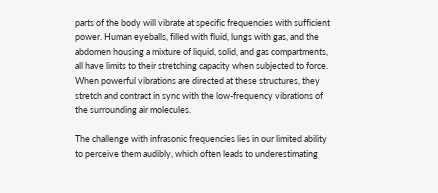parts of the body will vibrate at specific frequencies with sufficient power. Human eyeballs, filled with fluid, lungs with gas, and the abdomen housing a mixture of liquid, solid, and gas compartments, all have limits to their stretching capacity when subjected to force. When powerful vibrations are directed at these structures, they stretch and contract in sync with the low-frequency vibrations of the surrounding air molecules.

The challenge with infrasonic frequencies lies in our limited ability to perceive them audibly, which often leads to underestimating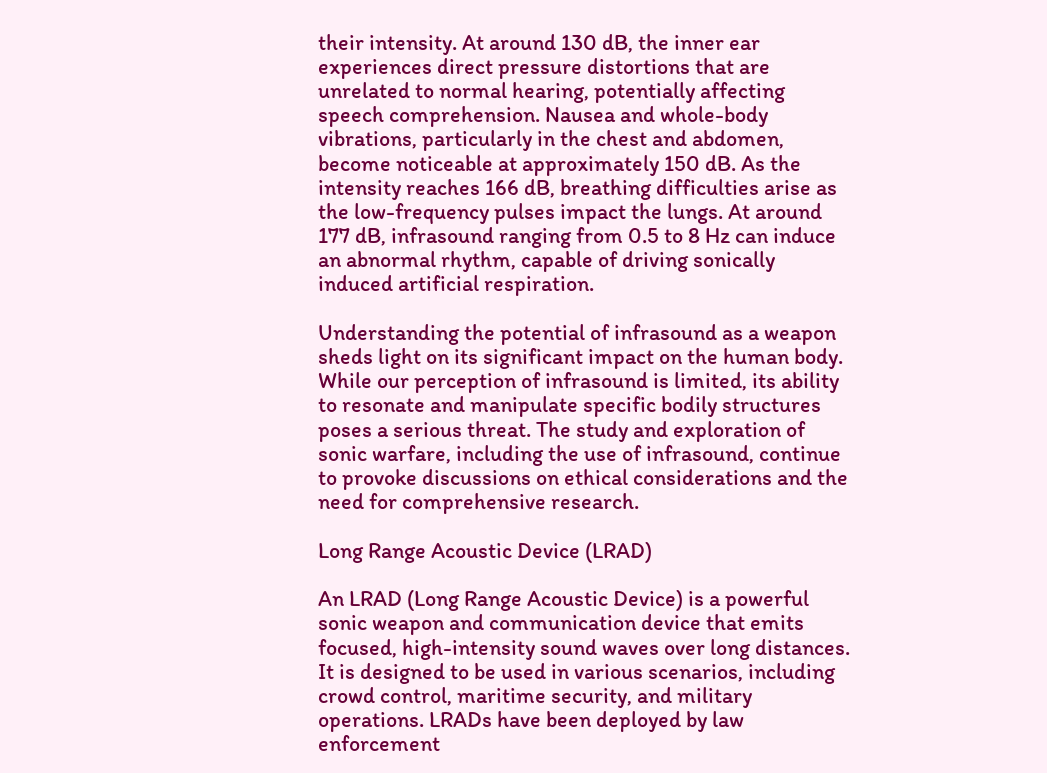their intensity. At around 130 dB, the inner ear experiences direct pressure distortions that are unrelated to normal hearing, potentially affecting speech comprehension. Nausea and whole-body vibrations, particularly in the chest and abdomen, become noticeable at approximately 150 dB. As the intensity reaches 166 dB, breathing difficulties arise as the low-frequency pulses impact the lungs. At around 177 dB, infrasound ranging from 0.5 to 8 Hz can induce an abnormal rhythm, capable of driving sonically induced artificial respiration.

Understanding the potential of infrasound as a weapon sheds light on its significant impact on the human body. While our perception of infrasound is limited, its ability to resonate and manipulate specific bodily structures poses a serious threat. The study and exploration of sonic warfare, including the use of infrasound, continue to provoke discussions on ethical considerations and the need for comprehensive research.

Long Range Acoustic Device (LRAD)

An LRAD (Long Range Acoustic Device) is a powerful sonic weapon and communication device that emits focused, high-intensity sound waves over long distances. It is designed to be used in various scenarios, including crowd control, maritime security, and military operations. LRADs have been deployed by law enforcement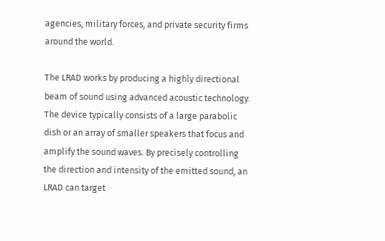agencies, military forces, and private security firms around the world.

The LRAD works by producing a highly directional beam of sound using advanced acoustic technology. The device typically consists of a large parabolic dish or an array of smaller speakers that focus and amplify the sound waves. By precisely controlling the direction and intensity of the emitted sound, an LRAD can target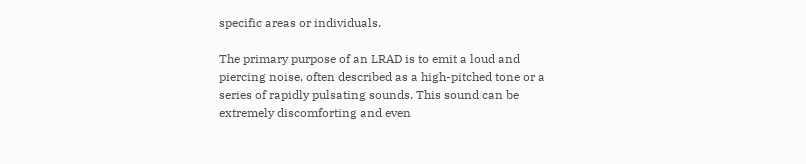specific areas or individuals.

The primary purpose of an LRAD is to emit a loud and piercing noise, often described as a high-pitched tone or a series of rapidly pulsating sounds. This sound can be extremely discomforting and even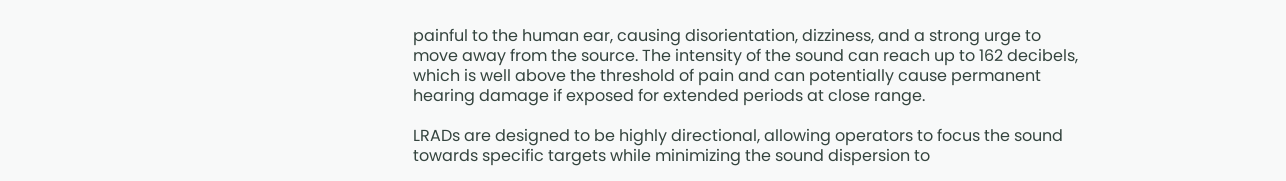painful to the human ear, causing disorientation, dizziness, and a strong urge to move away from the source. The intensity of the sound can reach up to 162 decibels, which is well above the threshold of pain and can potentially cause permanent hearing damage if exposed for extended periods at close range.

LRADs are designed to be highly directional, allowing operators to focus the sound towards specific targets while minimizing the sound dispersion to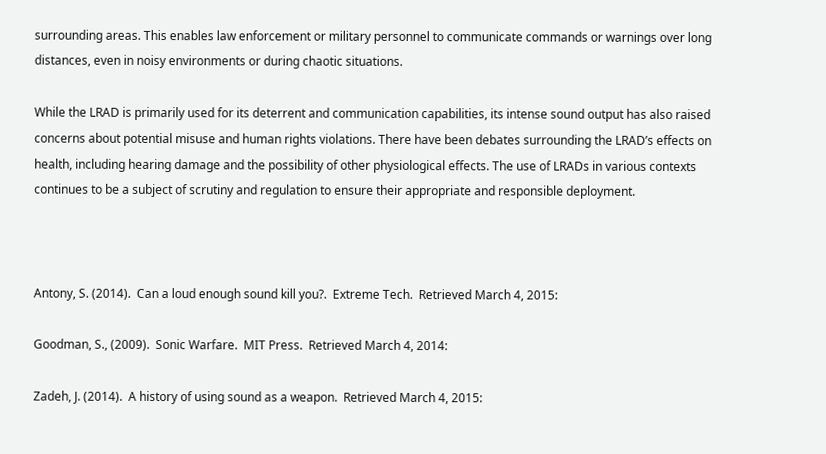surrounding areas. This enables law enforcement or military personnel to communicate commands or warnings over long distances, even in noisy environments or during chaotic situations.

While the LRAD is primarily used for its deterrent and communication capabilities, its intense sound output has also raised concerns about potential misuse and human rights violations. There have been debates surrounding the LRAD’s effects on health, including hearing damage and the possibility of other physiological effects. The use of LRADs in various contexts continues to be a subject of scrutiny and regulation to ensure their appropriate and responsible deployment.



Antony, S. (2014).  Can a loud enough sound kill you?.  Extreme Tech.  Retrieved March 4, 2015:

Goodman, S., (2009).  Sonic Warfare.  MIT Press.  Retrieved March 4, 2014:

Zadeh, J. (2014).  A history of using sound as a weapon.  Retrieved March 4, 2015: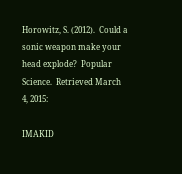Horowitz, S. (2012).  Could a sonic weapon make your head explode?  Popular Science.  Retrieved March 4, 2015:

IMAKID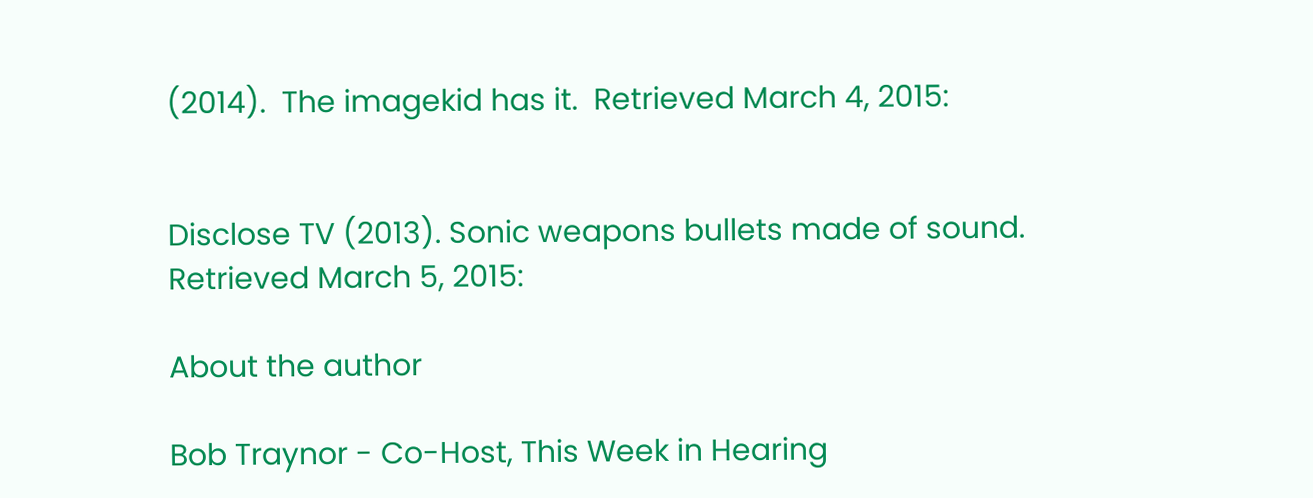(2014).  The imagekid has it.  Retrieved March 4, 2015:


Disclose TV (2013). Sonic weapons bullets made of sound.  Retrieved March 5, 2015:

About the author

Bob Traynor - Co-Host, This Week in Hearing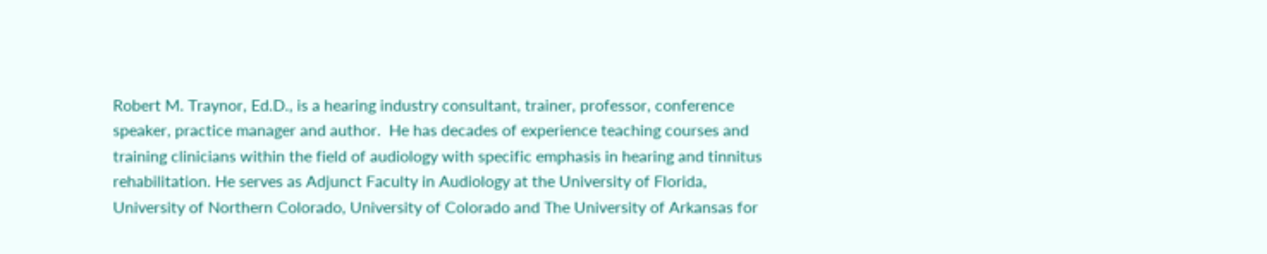Robert M. Traynor, Ed.D., is a hearing industry consultant, trainer, professor, conference speaker, practice manager and author.  He has decades of experience teaching courses and training clinicians within the field of audiology with specific emphasis in hearing and tinnitus rehabilitation. He serves as Adjunct Faculty in Audiology at the University of Florida, University of Northern Colorado, University of Colorado and The University of Arkansas for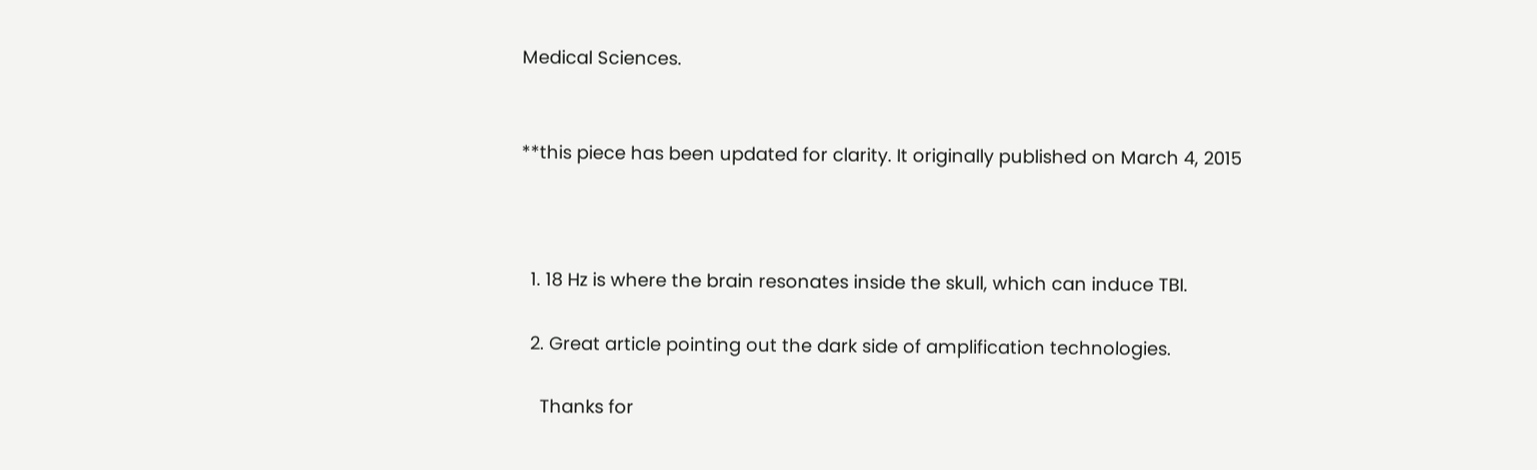Medical Sciences.


**this piece has been updated for clarity. It originally published on March 4, 2015



  1. 18 Hz is where the brain resonates inside the skull, which can induce TBI.

  2. Great article pointing out the dark side of amplification technologies.

    Thanks for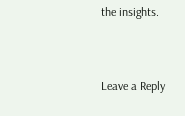the insights.


Leave a Reply